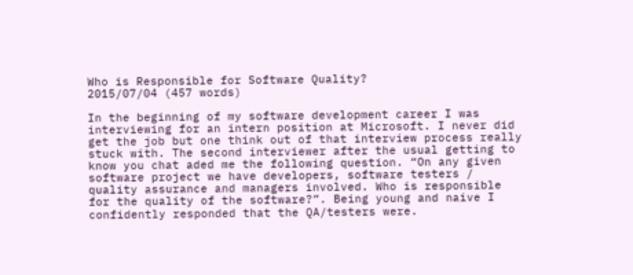Who is Responsible for Software Quality?
2015/07/04 (457 words)

In the beginning of my software development career I was interviewing for an intern position at Microsoft. I never did get the job but one think out of that interview process really stuck with. The second interviewer after the usual getting to know you chat aded me the following question. “On any given software project we have developers, software testers / quality assurance and managers involved. Who is responsible for the quality of the software?”. Being young and naive I confidently responded that the QA/testers were.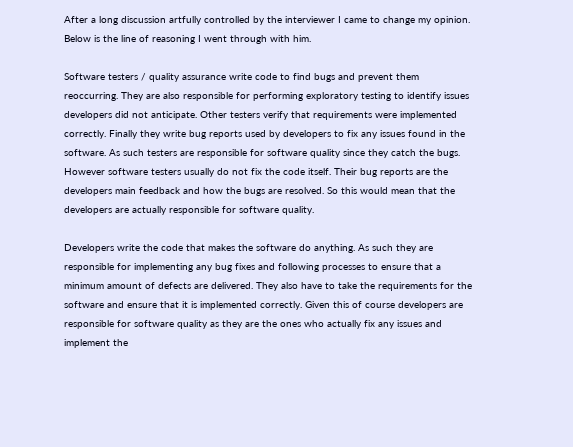After a long discussion artfully controlled by the interviewer I came to change my opinion. Below is the line of reasoning I went through with him.

Software testers / quality assurance write code to find bugs and prevent them reoccurring. They are also responsible for performing exploratory testing to identify issues developers did not anticipate. Other testers verify that requirements were implemented correctly. Finally they write bug reports used by developers to fix any issues found in the software. As such testers are responsible for software quality since they catch the bugs. However software testers usually do not fix the code itself. Their bug reports are the developers main feedback and how the bugs are resolved. So this would mean that the developers are actually responsible for software quality.

Developers write the code that makes the software do anything. As such they are responsible for implementing any bug fixes and following processes to ensure that a minimum amount of defects are delivered. They also have to take the requirements for the software and ensure that it is implemented correctly. Given this of course developers are responsible for software quality as they are the ones who actually fix any issues and implement the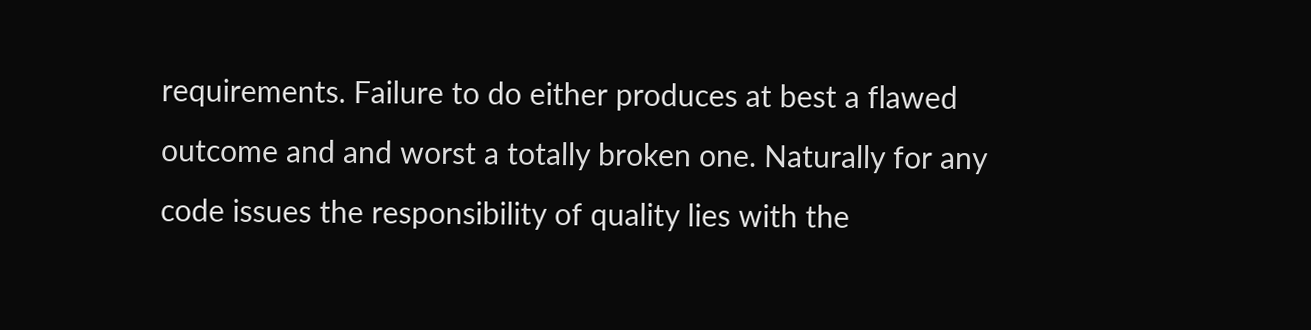requirements. Failure to do either produces at best a flawed outcome and and worst a totally broken one. Naturally for any code issues the responsibility of quality lies with the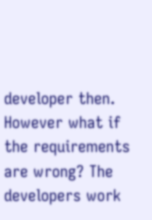developer then. However what if the requirements are wrong? The developers work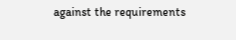against the requirements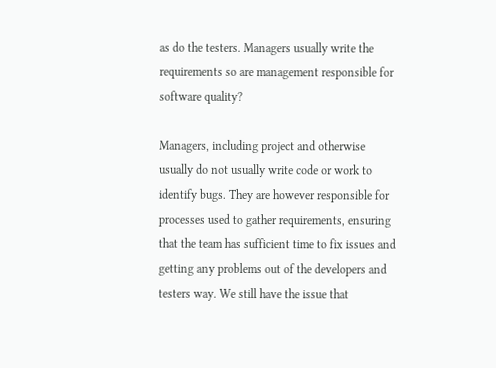as do the testers. Managers usually write the requirements so are management responsible for software quality?

Managers, including project and otherwise usually do not usually write code or work to identify bugs. They are however responsible for processes used to gather requirements, ensuring that the team has sufficient time to fix issues and getting any problems out of the developers and testers way. We still have the issue that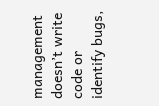management doesn’t write code or identify bugs,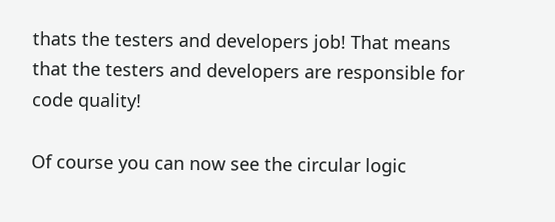thats the testers and developers job! That means that the testers and developers are responsible for code quality!

Of course you can now see the circular logic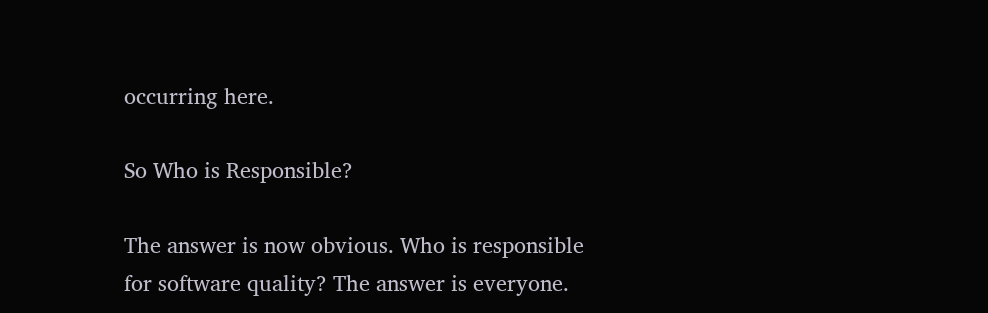occurring here.

So Who is Responsible?

The answer is now obvious. Who is responsible for software quality? The answer is everyone.